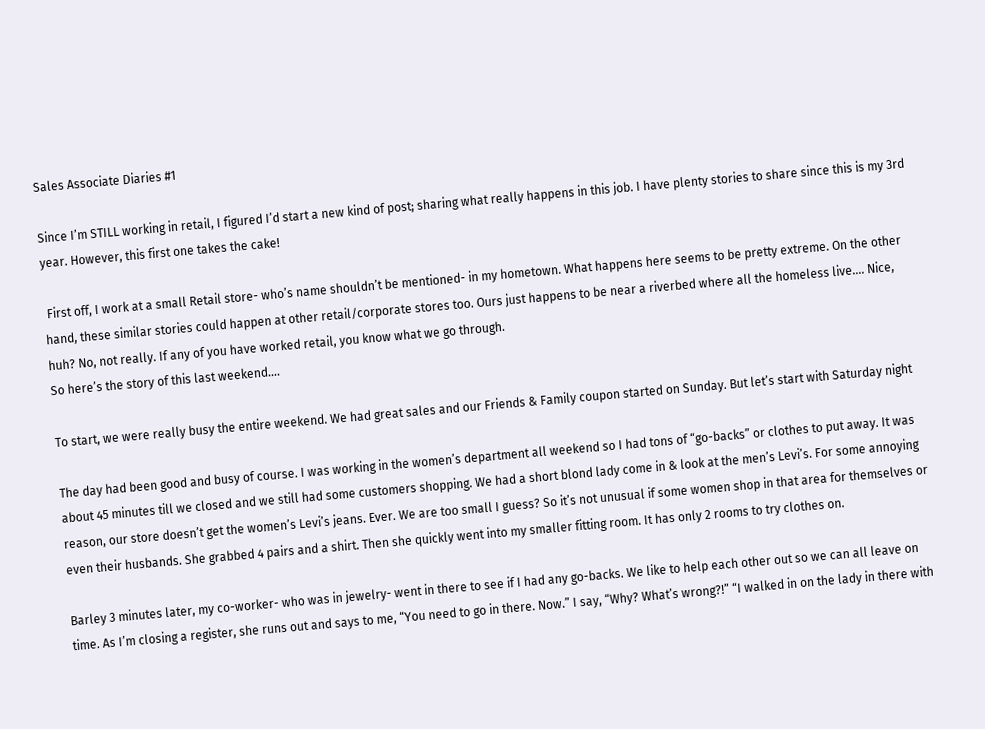Sales Associate Diaries #1

Since I’m STILL working in retail, I figured I’d start a new kind of post; sharing what really happens in this job. I have plenty stories to share since this is my 3rd year. However, this first one takes the cake!

 First off, I work at a small Retail store- who’s name shouldn’t be mentioned- in my hometown. What happens here seems to be pretty extreme. On the other hand, these similar stories could happen at other retail/corporate stores too. Ours just happens to be near a riverbed where all the homeless live…. Nice, huh? No, not really. If any of you have worked retail, you know what we go through.
So here’s the story of this last weekend….

To start, we were really busy the entire weekend. We had great sales and our Friends & Family coupon started on Sunday. But let’s start with Saturday night

The day had been good and busy of course. I was working in the women’s department all weekend so I had tons of “go-backs” or clothes to put away. It was about 45 minutes till we closed and we still had some customers shopping. We had a short blond lady come in & look at the men’s Levi’s. For some annoying reason, our store doesn’t get the women’s Levi’s jeans. Ever. We are too small I guess? So it’s not unusual if some women shop in that area for themselves or even their husbands. She grabbed 4 pairs and a shirt. Then she quickly went into my smaller fitting room. It has only 2 rooms to try clothes on.

Barley 3 minutes later, my co-worker- who was in jewelry- went in there to see if I had any go-backs. We like to help each other out so we can all leave on time. As I’m closing a register, she runs out and says to me, “You need to go in there. Now.” I say, “Why? What’s wrong?!” “I walked in on the lady in there with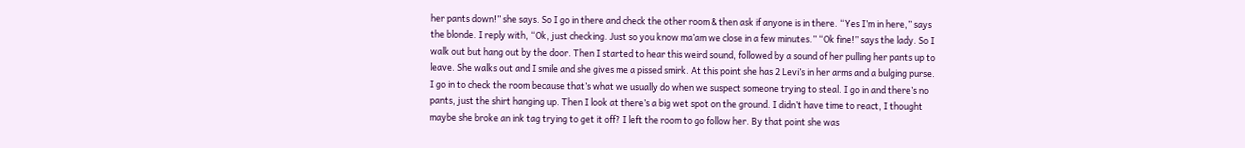her pants down!” she says. So I go in there and check the other room & then ask if anyone is in there. “Yes I’m in here,” says the blonde. I reply with, “Ok, just checking. Just so you know ma’am we close in a few minutes.” “Ok fine!” says the lady. So I walk out but hang out by the door. Then I started to hear this weird sound, followed by a sound of her pulling her pants up to leave. She walks out and I smile and she gives me a pissed smirk. At this point she has 2 Levi’s in her arms and a bulging purse. I go in to check the room because that’s what we usually do when we suspect someone trying to steal. I go in and there’s no pants, just the shirt hanging up. Then I look at there’s a big wet spot on the ground. I didn’t have time to react, I thought maybe she broke an ink tag trying to get it off? I left the room to go follow her. By that point she was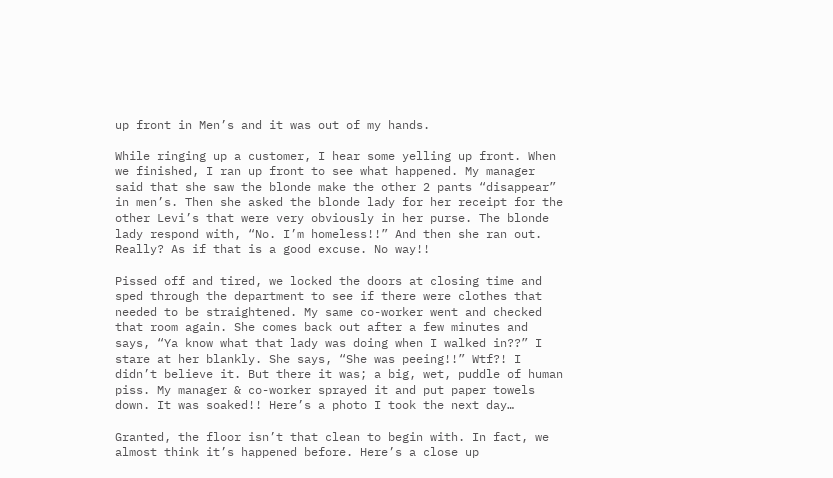up front in Men’s and it was out of my hands.

While ringing up a customer, I hear some yelling up front. When we finished, I ran up front to see what happened. My manager said that she saw the blonde make the other 2 pants “disappear” in men’s. Then she asked the blonde lady for her receipt for the other Levi’s that were very obviously in her purse. The blonde lady respond with, “No. I’m homeless!!” And then she ran out. Really? As if that is a good excuse. No way!!

Pissed off and tired, we locked the doors at closing time and sped through the department to see if there were clothes that needed to be straightened. My same co-worker went and checked that room again. She comes back out after a few minutes and says, “Ya know what that lady was doing when I walked in??” I stare at her blankly. She says, “She was peeing!!” Wtf?! I didn’t believe it. But there it was; a big, wet, puddle of human piss. My manager & co-worker sprayed it and put paper towels down. It was soaked!! Here’s a photo I took the next day…

Granted, the floor isn’t that clean to begin with. In fact, we almost think it’s happened before. Here’s a close up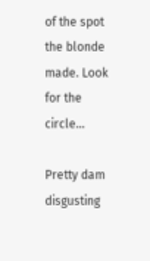of the spot the blonde made. Look for the circle…

Pretty dam disgusting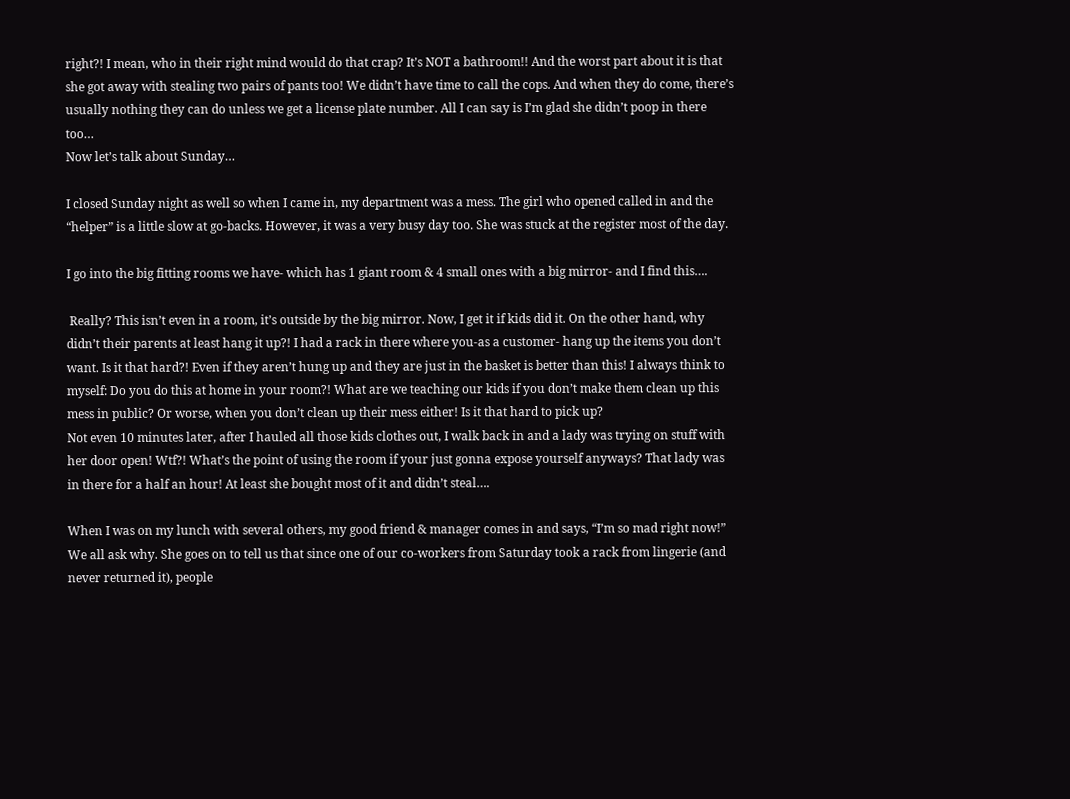right?! I mean, who in their right mind would do that crap? It’s NOT a bathroom!! And the worst part about it is that she got away with stealing two pairs of pants too! We didn’t have time to call the cops. And when they do come, there’s usually nothing they can do unless we get a license plate number. All I can say is I’m glad she didn’t poop in there too…
Now let’s talk about Sunday…

I closed Sunday night as well so when I came in, my department was a mess. The girl who opened called in and the “helper” is a little slow at go-backs. However, it was a very busy day too. She was stuck at the register most of the day.

I go into the big fitting rooms we have- which has 1 giant room & 4 small ones with a big mirror- and I find this….

 Really? This isn’t even in a room, it’s outside by the big mirror. Now, I get it if kids did it. On the other hand, why didn’t their parents at least hang it up?! I had a rack in there where you-as a customer- hang up the items you don’t want. Is it that hard?! Even if they aren’t hung up and they are just in the basket is better than this! I always think to myself: Do you do this at home in your room?! What are we teaching our kids if you don’t make them clean up this mess in public? Or worse, when you don’t clean up their mess either! Is it that hard to pick up?
Not even 10 minutes later, after I hauled all those kids clothes out, I walk back in and a lady was trying on stuff with her door open! Wtf?! What’s the point of using the room if your just gonna expose yourself anyways? That lady was in there for a half an hour! At least she bought most of it and didn’t steal….

When I was on my lunch with several others, my good friend & manager comes in and says, “I’m so mad right now!” We all ask why. She goes on to tell us that since one of our co-workers from Saturday took a rack from lingerie (and never returned it), people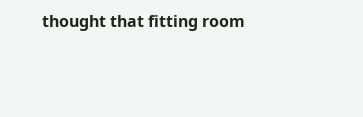thought that fitting room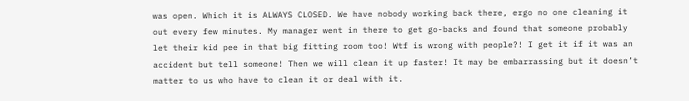was open. Which it is ALWAYS CLOSED. We have nobody working back there, ergo no one cleaning it out every few minutes. My manager went in there to get go-backs and found that someone probably let their kid pee in that big fitting room too! Wtf is wrong with people?! I get it if it was an accident but tell someone! Then we will clean it up faster! It may be embarrassing but it doesn’t matter to us who have to clean it or deal with it.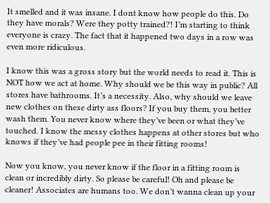It smelled and it was insane. I dont know how people do this. Do they have morals? Were they potty trained?! I’m starting to think everyone is crazy. The fact that it happened two days in a row was even more ridiculous.

I know this was a gross story but the world needs to read it. This is NOT how we act at home. Why should we be this way in public? All stores have bathrooms. It’s a necessity. Also, why should we leave new clothes on these dirty ass floors? If you buy them, you better wash them. You never know where they’ve been or what they’ve touched. I know the messy clothes happens at other stores but who knows if they’ve had people pee in their fitting rooms!

Now you know, you never know if the floor in a fitting room is clean or incredibly dirty. So please be careful! Oh and please be cleaner! Associates are humans too. We don’t wanna clean up your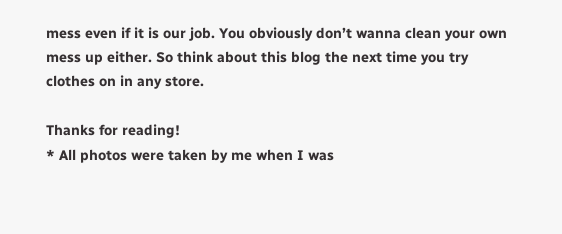mess even if it is our job. You obviously don’t wanna clean your own mess up either. So think about this blog the next time you try clothes on in any store.

Thanks for reading!
* All photos were taken by me when I was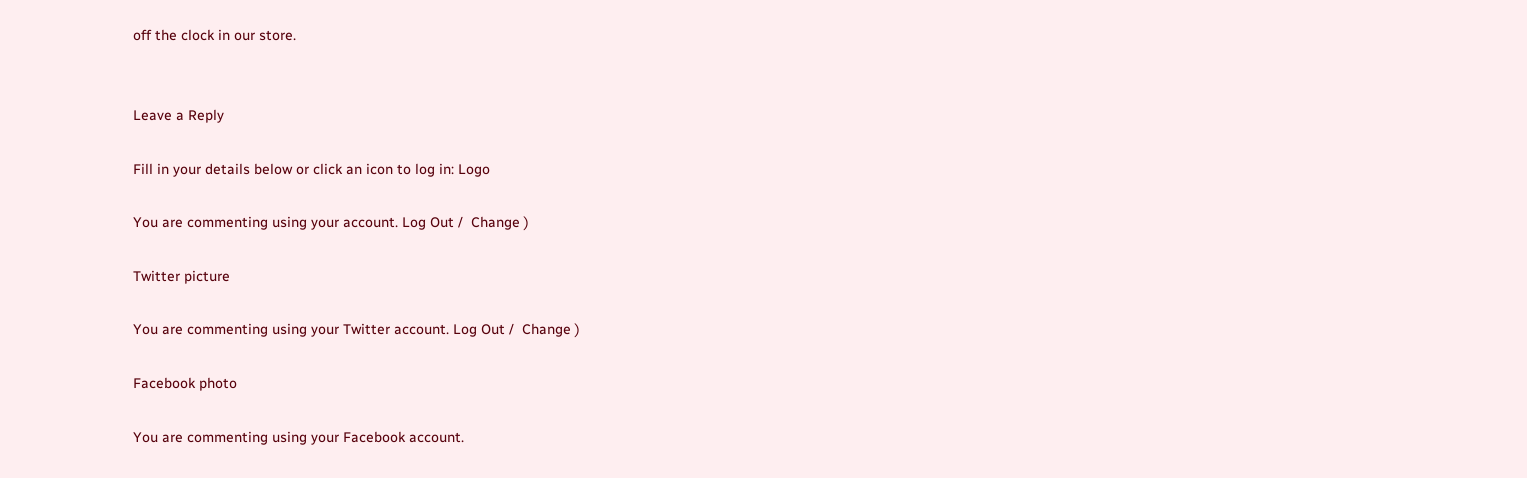off the clock in our store.


Leave a Reply

Fill in your details below or click an icon to log in: Logo

You are commenting using your account. Log Out /  Change )

Twitter picture

You are commenting using your Twitter account. Log Out /  Change )

Facebook photo

You are commenting using your Facebook account.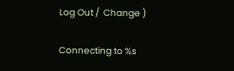Log Out /  Change )

Connecting to %s